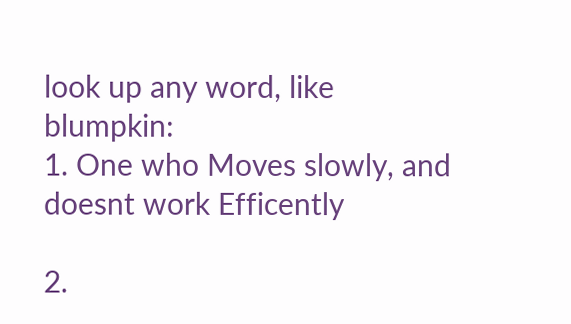look up any word, like blumpkin:
1. One who Moves slowly, and doesnt work Efficently

2.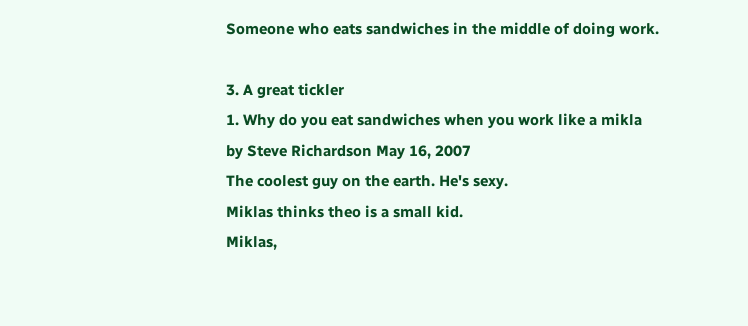Someone who eats sandwiches in the middle of doing work.

3. A great tickler
1. Why do you eat sandwiches when you work like a mikla
by Steve Richardson May 16, 2007
The coolest guy on the earth. He's sexy.
Miklas thinks theo is a small kid.
Miklas,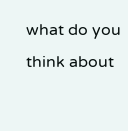what do you think about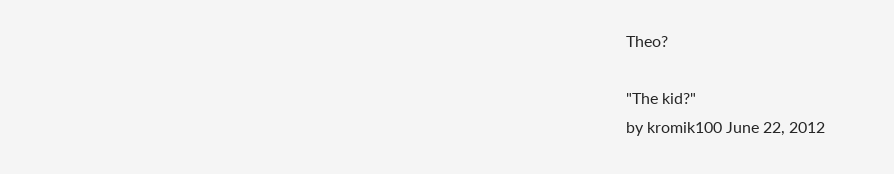Theo?

"The kid?"
by kromik100 June 22, 2012